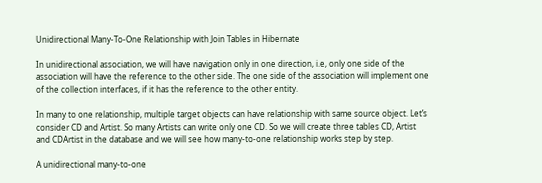Unidirectional Many-To-One Relationship with Join Tables in Hibernate

In unidirectional association, we will have navigation only in one direction, i.e, only one side of the association will have the reference to the other side. The one side of the association will implement one of the collection interfaces, if it has the reference to the other entity.

In many to one relationship, multiple target objects can have relationship with same source object. Let’s consider CD and Artist. So many Artists can write only one CD. So we will create three tables CD, Artist and CDArtist in the database and we will see how many-to-one relationship works step by step.

A unidirectional many-to-one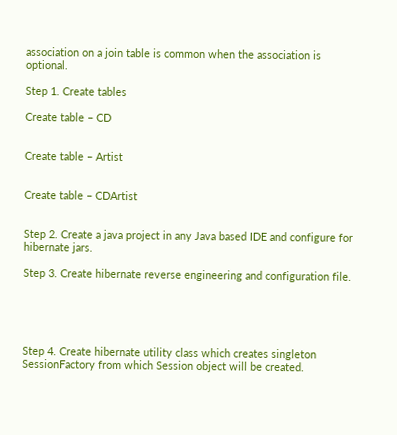association on a join table is common when the association is optional.

Step 1. Create tables

Create table – CD


Create table – Artist


Create table – CDArtist


Step 2. Create a java project in any Java based IDE and configure for hibernate jars.

Step 3. Create hibernate reverse engineering and configuration file.





Step 4. Create hibernate utility class which creates singleton SessionFactory from which Session object will be created.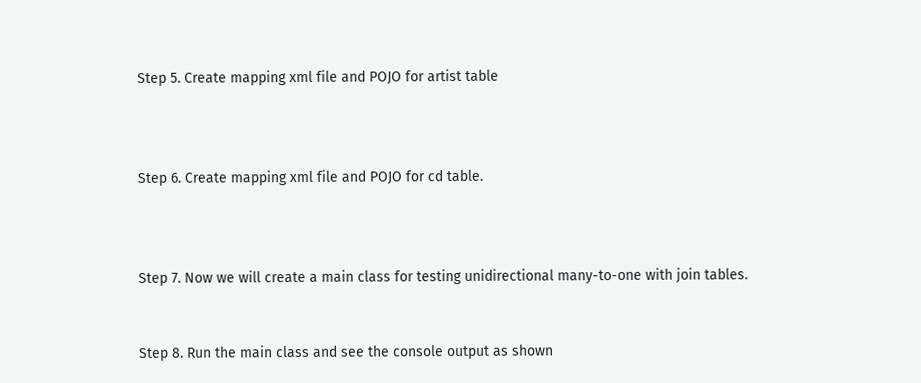Step 5. Create mapping xml file and POJO for artist table



Step 6. Create mapping xml file and POJO for cd table.



Step 7. Now we will create a main class for testing unidirectional many-to-one with join tables.


Step 8. Run the main class and see the console output as shown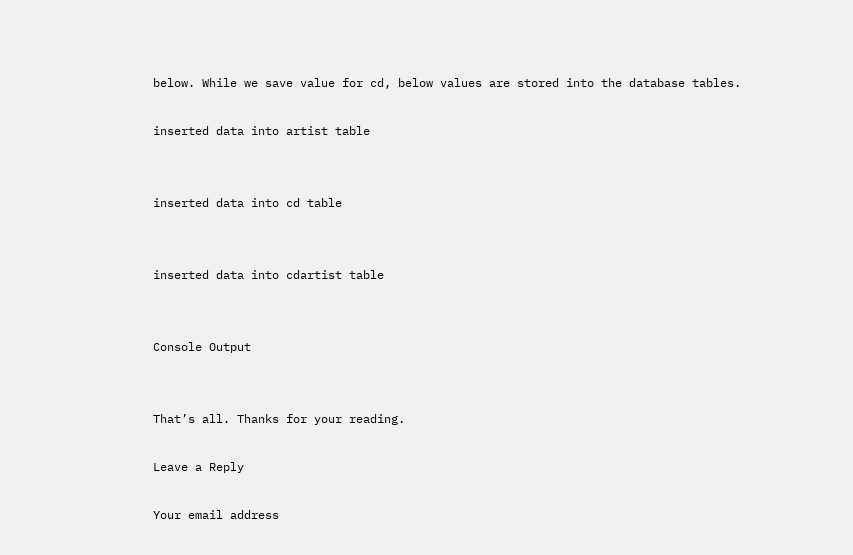below. While we save value for cd, below values are stored into the database tables.

inserted data into artist table


inserted data into cd table


inserted data into cdartist table


Console Output


That’s all. Thanks for your reading.

Leave a Reply

Your email address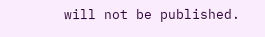will not be published.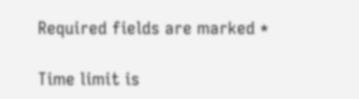Required fields are marked *

Time limit is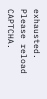exhausted. Please reload CAPTCHA.